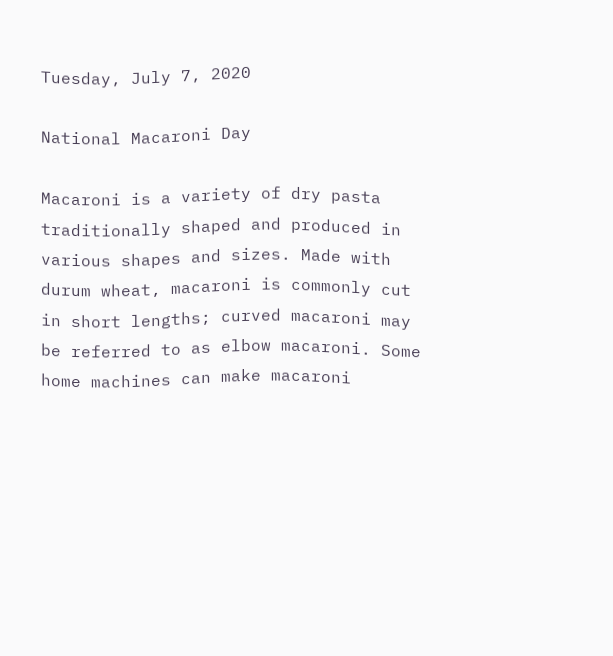Tuesday, July 7, 2020

National Macaroni Day

Macaroni is a variety of dry pasta traditionally shaped and produced in various shapes and sizes. Made with durum wheat, macaroni is commonly cut in short lengths; curved macaroni may be referred to as elbow macaroni. Some home machines can make macaroni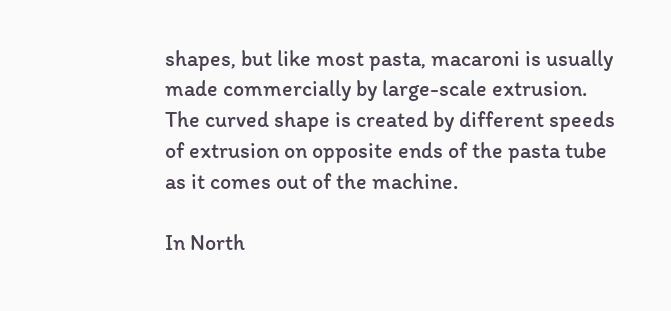shapes, but like most pasta, macaroni is usually made commercially by large-scale extrusion. The curved shape is created by different speeds of extrusion on opposite ends of the pasta tube as it comes out of the machine.

In North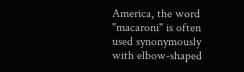America, the word "macaroni" is often used synonymously with elbow-shaped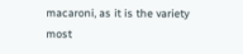macaroni, as it is the variety most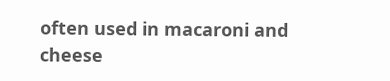often used in macaroni and cheese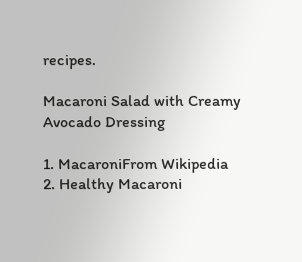recipes.

Macaroni Salad with Creamy Avocado Dressing

1. MacaroniFrom Wikipedia
2. Healthy Macaroni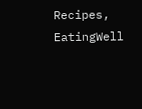Recipes, EatingWell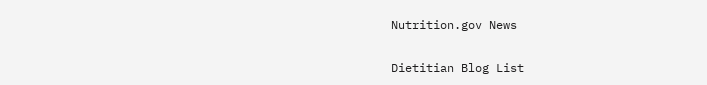Nutrition.gov News

Dietitian Blog List